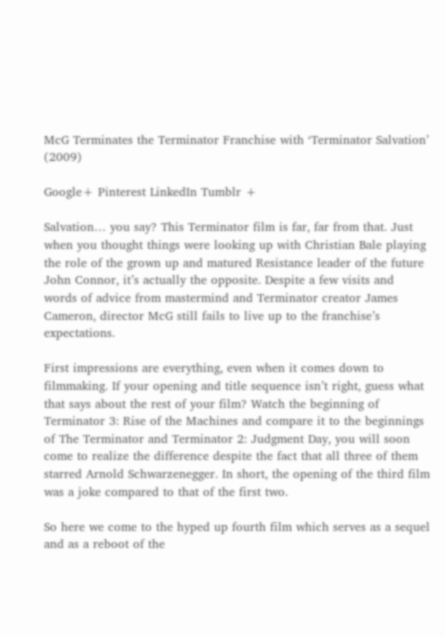McG Terminates the Terminator Franchise with ‘Terminator Salvation’ (2009)

Google+ Pinterest LinkedIn Tumblr +

Salvation… you say? This Terminator film is far, far from that. Just when you thought things were looking up with Christian Bale playing the role of the grown up and matured Resistance leader of the future John Connor, it’s actually the opposite. Despite a few visits and words of advice from mastermind and Terminator creator James Cameron, director McG still fails to live up to the franchise’s expectations.

First impressions are everything, even when it comes down to filmmaking. If your opening and title sequence isn’t right, guess what that says about the rest of your film? Watch the beginning of Terminator 3: Rise of the Machines and compare it to the beginnings of The Terminator and Terminator 2: Judgment Day, you will soon come to realize the difference despite the fact that all three of them starred Arnold Schwarzenegger. In short, the opening of the third film was a joke compared to that of the first two.

So here we come to the hyped up fourth film which serves as a sequel and as a reboot of the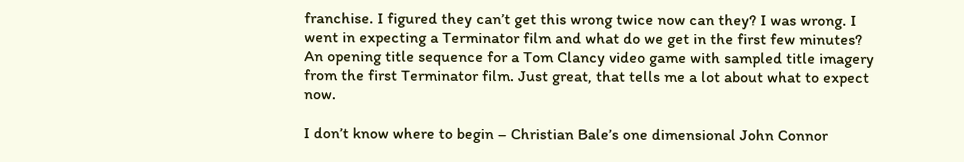franchise. I figured they can’t get this wrong twice now can they? I was wrong. I went in expecting a Terminator film and what do we get in the first few minutes? An opening title sequence for a Tom Clancy video game with sampled title imagery from the first Terminator film. Just great, that tells me a lot about what to expect now.

I don’t know where to begin – Christian Bale’s one dimensional John Connor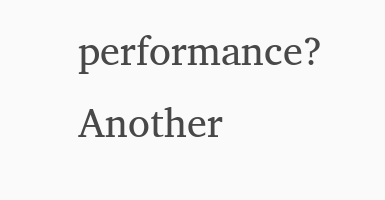performance? Another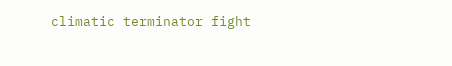climatic terminator fight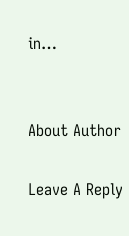in…


About Author

Leave A Reply